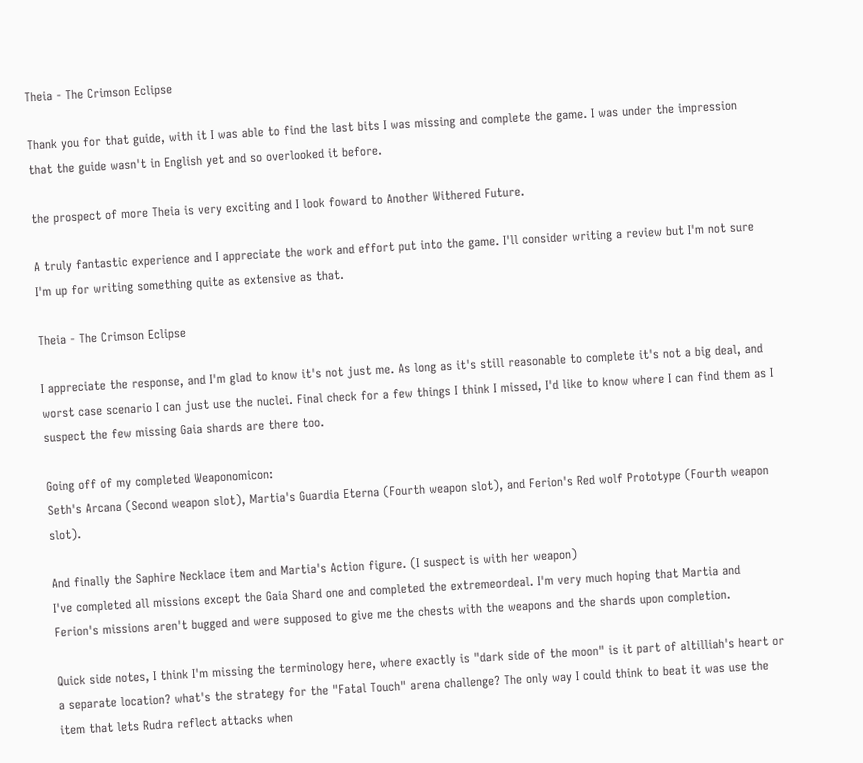Theia - The Crimson Eclipse

Thank you for that guide, with it I was able to find the last bits I was missing and complete the game. I was under the impression that the guide wasn't in English yet and so overlooked it before.

the prospect of more Theia is very exciting and I look foward to Another Withered Future.

A truly fantastic experience and I appreciate the work and effort put into the game. I'll consider writing a review but I'm not sure I'm up for writing something quite as extensive as that.

Theia - The Crimson Eclipse

I appreciate the response, and I'm glad to know it's not just me. As long as it's still reasonable to complete it's not a big deal, and worst case scenario I can just use the nuclei. Final check for a few things I think I missed, I'd like to know where I can find them as I suspect the few missing Gaia shards are there too.

Going off of my completed Weaponomicon:
Seth's Arcana (Second weapon slot), Martia's Guardia Eterna (Fourth weapon slot), and Ferion's Red wolf Prototype (Fourth weapon slot).

And finally the Saphire Necklace item and Martia's Action figure. (I suspect is with her weapon)
I've completed all missions except the Gaia Shard one and completed the extremeordeal. I'm very much hoping that Martia and Ferion's missions aren't bugged and were supposed to give me the chests with the weapons and the shards upon completion.

Quick side notes, I think I'm missing the terminology here, where exactly is "dark side of the moon" is it part of altilliah's heart or a separate location? what's the strategy for the "Fatal Touch" arena challenge? The only way I could think to beat it was use the item that lets Rudra reflect attacks when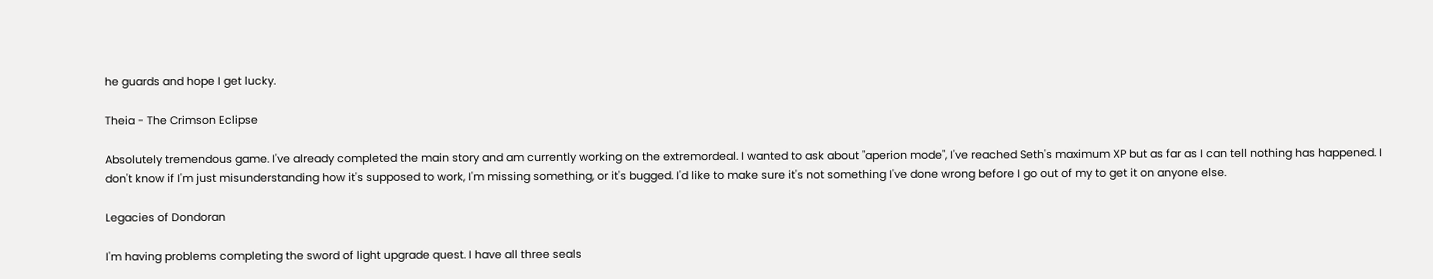he guards and hope I get lucky.

Theia - The Crimson Eclipse

Absolutely tremendous game. I've already completed the main story and am currently working on the extremordeal. I wanted to ask about "aperion mode", I've reached Seth's maximum XP but as far as I can tell nothing has happened. I don't know if I'm just misunderstanding how it's supposed to work, I'm missing something, or it's bugged. I'd like to make sure it's not something I've done wrong before I go out of my to get it on anyone else.

Legacies of Dondoran

I'm having problems completing the sword of light upgrade quest. I have all three seals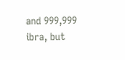and 999,999 ibra, but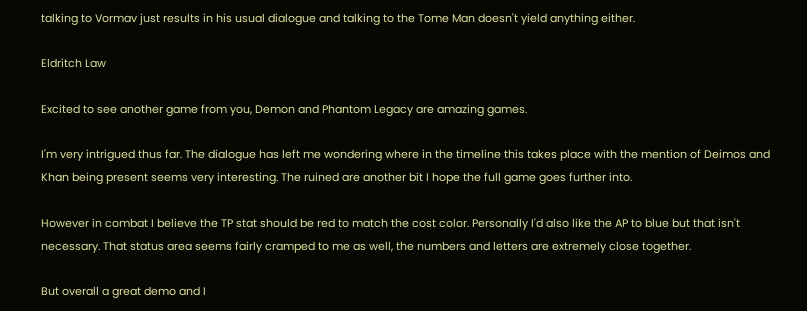talking to Vormav just results in his usual dialogue and talking to the Tome Man doesn't yield anything either.

Eldritch Law

Excited to see another game from you, Demon and Phantom Legacy are amazing games.

I'm very intrigued thus far. The dialogue has left me wondering where in the timeline this takes place with the mention of Deimos and Khan being present seems very interesting. The ruined are another bit I hope the full game goes further into.

However in combat I believe the TP stat should be red to match the cost color. Personally I'd also like the AP to blue but that isn't necessary. That status area seems fairly cramped to me as well, the numbers and letters are extremely close together.

But overall a great demo and I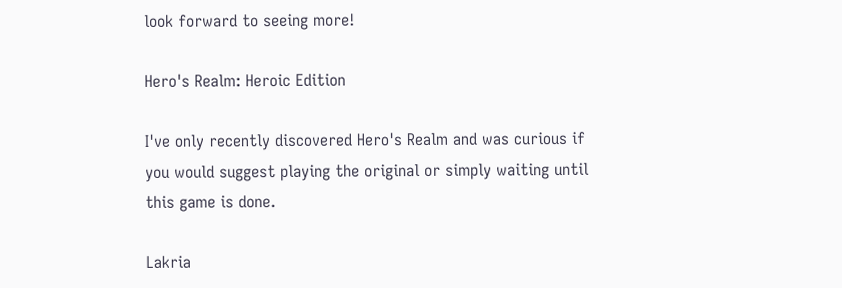look forward to seeing more!

Hero's Realm: Heroic Edition

I've only recently discovered Hero's Realm and was curious if you would suggest playing the original or simply waiting until this game is done.

Lakria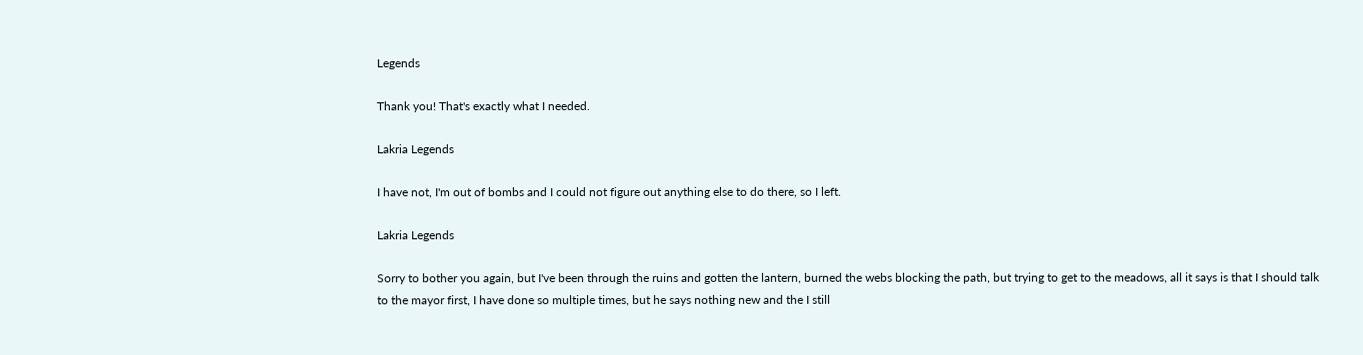Legends

Thank you! That's exactly what I needed.

Lakria Legends

I have not, I'm out of bombs and I could not figure out anything else to do there, so I left.

Lakria Legends

Sorry to bother you again, but I've been through the ruins and gotten the lantern, burned the webs blocking the path, but trying to get to the meadows, all it says is that I should talk to the mayor first, I have done so multiple times, but he says nothing new and the I still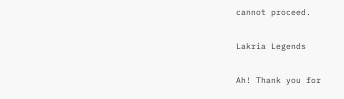cannot proceed.

Lakria Legends

Ah! Thank you for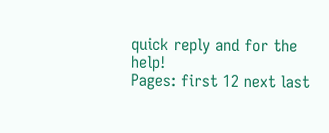quick reply and for the help!
Pages: first 12 next last